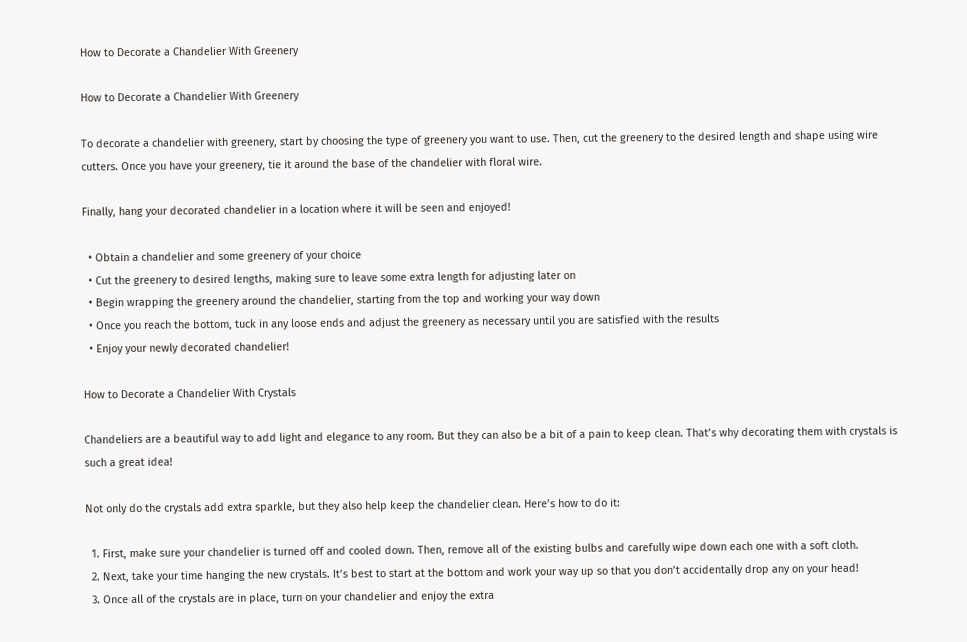How to Decorate a Chandelier With Greenery

How to Decorate a Chandelier With Greenery

To decorate a chandelier with greenery, start by choosing the type of greenery you want to use. Then, cut the greenery to the desired length and shape using wire cutters. Once you have your greenery, tie it around the base of the chandelier with floral wire.

Finally, hang your decorated chandelier in a location where it will be seen and enjoyed!

  • Obtain a chandelier and some greenery of your choice
  • Cut the greenery to desired lengths, making sure to leave some extra length for adjusting later on
  • Begin wrapping the greenery around the chandelier, starting from the top and working your way down
  • Once you reach the bottom, tuck in any loose ends and adjust the greenery as necessary until you are satisfied with the results
  • Enjoy your newly decorated chandelier!

How to Decorate a Chandelier With Crystals

Chandeliers are a beautiful way to add light and elegance to any room. But they can also be a bit of a pain to keep clean. That’s why decorating them with crystals is such a great idea!

Not only do the crystals add extra sparkle, but they also help keep the chandelier clean. Here’s how to do it:

  1. First, make sure your chandelier is turned off and cooled down. Then, remove all of the existing bulbs and carefully wipe down each one with a soft cloth.
  2. Next, take your time hanging the new crystals. It’s best to start at the bottom and work your way up so that you don’t accidentally drop any on your head!
  3. Once all of the crystals are in place, turn on your chandelier and enjoy the extra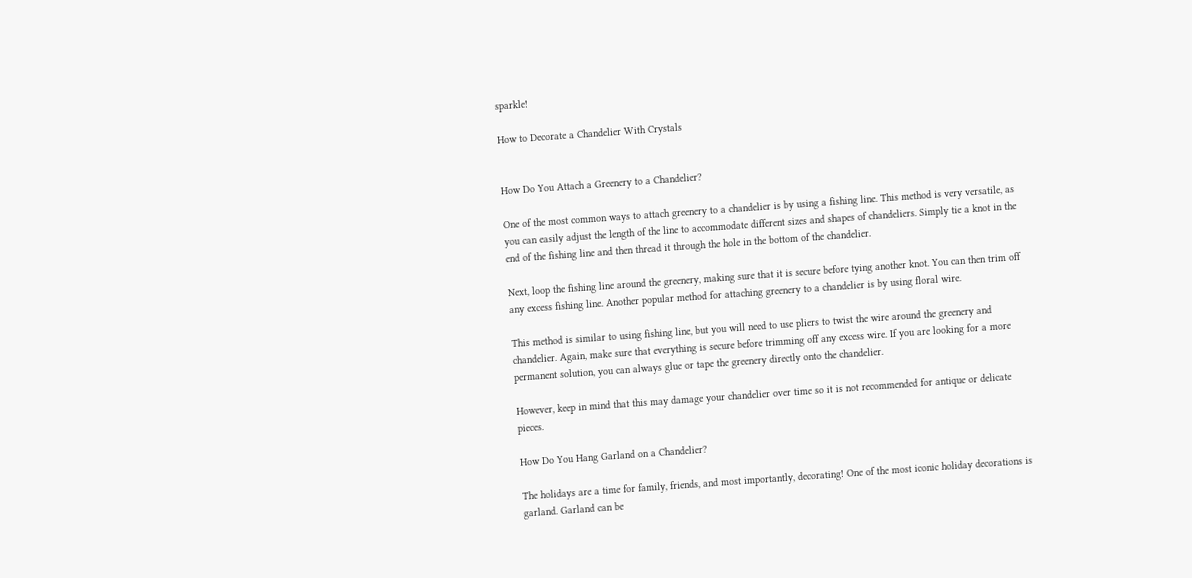sparkle!

How to Decorate a Chandelier With Crystals


How Do You Attach a Greenery to a Chandelier?

One of the most common ways to attach greenery to a chandelier is by using a fishing line. This method is very versatile, as you can easily adjust the length of the line to accommodate different sizes and shapes of chandeliers. Simply tie a knot in the end of the fishing line and then thread it through the hole in the bottom of the chandelier.

Next, loop the fishing line around the greenery, making sure that it is secure before tying another knot. You can then trim off any excess fishing line. Another popular method for attaching greenery to a chandelier is by using floral wire.

This method is similar to using fishing line, but you will need to use pliers to twist the wire around the greenery and chandelier. Again, make sure that everything is secure before trimming off any excess wire. If you are looking for a more permanent solution, you can always glue or tape the greenery directly onto the chandelier.

However, keep in mind that this may damage your chandelier over time so it is not recommended for antique or delicate pieces.

How Do You Hang Garland on a Chandelier?

The holidays are a time for family, friends, and most importantly, decorating! One of the most iconic holiday decorations is garland. Garland can be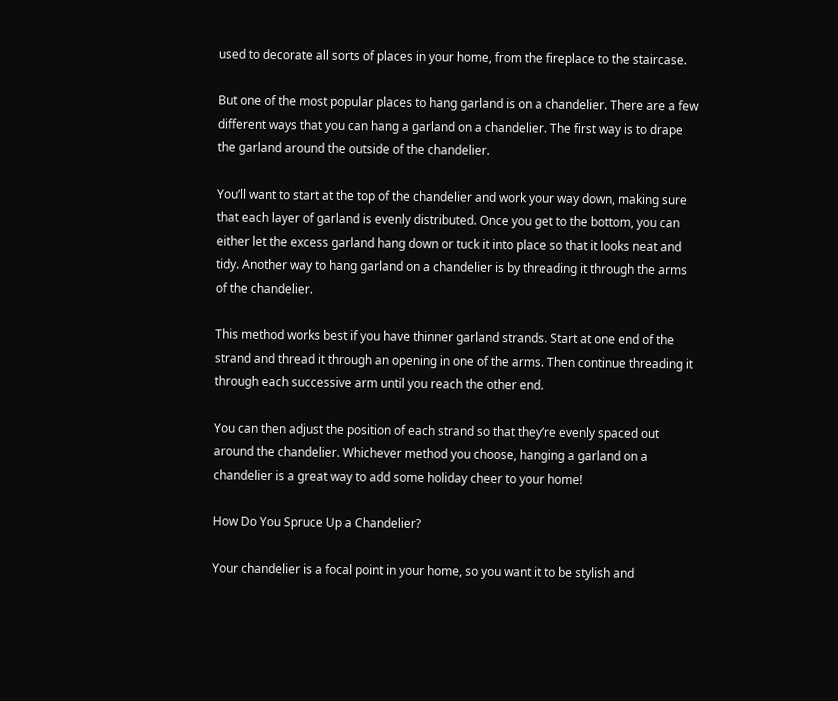used to decorate all sorts of places in your home, from the fireplace to the staircase.

But one of the most popular places to hang garland is on a chandelier. There are a few different ways that you can hang a garland on a chandelier. The first way is to drape the garland around the outside of the chandelier.

You’ll want to start at the top of the chandelier and work your way down, making sure that each layer of garland is evenly distributed. Once you get to the bottom, you can either let the excess garland hang down or tuck it into place so that it looks neat and tidy. Another way to hang garland on a chandelier is by threading it through the arms of the chandelier.

This method works best if you have thinner garland strands. Start at one end of the strand and thread it through an opening in one of the arms. Then continue threading it through each successive arm until you reach the other end.

You can then adjust the position of each strand so that they’re evenly spaced out around the chandelier. Whichever method you choose, hanging a garland on a chandelier is a great way to add some holiday cheer to your home!

How Do You Spruce Up a Chandelier?

Your chandelier is a focal point in your home, so you want it to be stylish and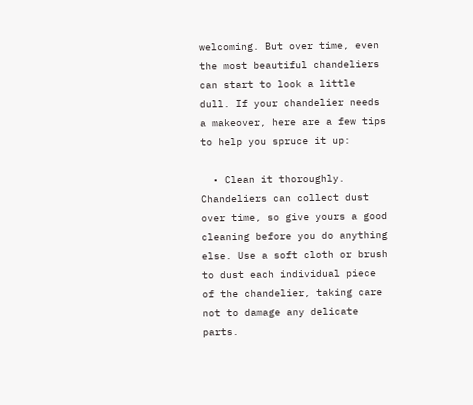welcoming. But over time, even the most beautiful chandeliers can start to look a little dull. If your chandelier needs a makeover, here are a few tips to help you spruce it up:

  • Clean it thoroughly. Chandeliers can collect dust over time, so give yours a good cleaning before you do anything else. Use a soft cloth or brush to dust each individual piece of the chandelier, taking care not to damage any delicate parts.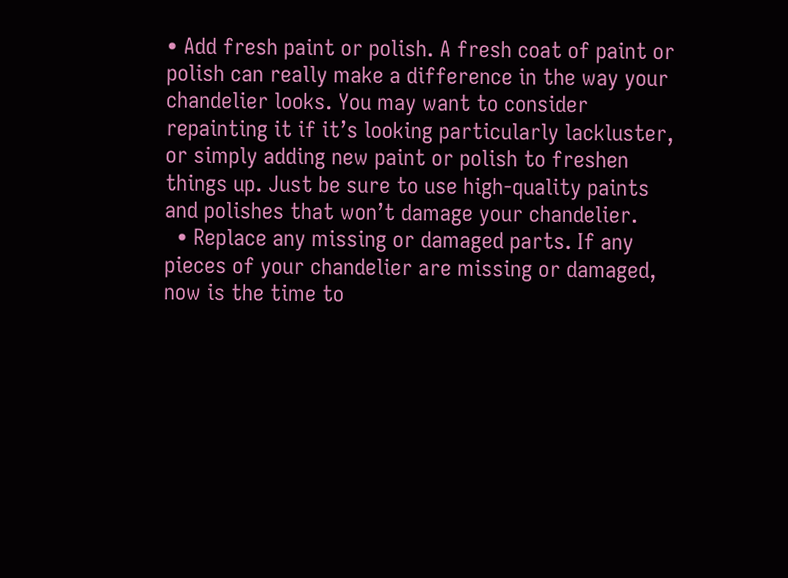• Add fresh paint or polish. A fresh coat of paint or polish can really make a difference in the way your chandelier looks. You may want to consider repainting it if it’s looking particularly lackluster, or simply adding new paint or polish to freshen things up. Just be sure to use high-quality paints and polishes that won’t damage your chandelier.
  • Replace any missing or damaged parts. If any pieces of your chandelier are missing or damaged, now is the time to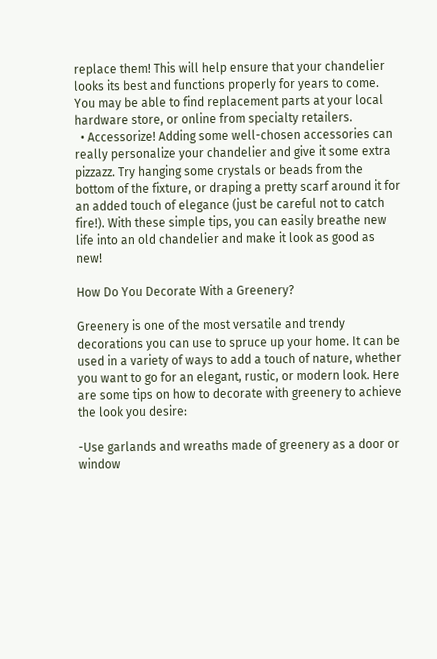replace them! This will help ensure that your chandelier looks its best and functions properly for years to come. You may be able to find replacement parts at your local hardware store, or online from specialty retailers.
  • Accessorize! Adding some well-chosen accessories can really personalize your chandelier and give it some extra pizzazz. Try hanging some crystals or beads from the bottom of the fixture, or draping a pretty scarf around it for an added touch of elegance (just be careful not to catch fire!). With these simple tips, you can easily breathe new life into an old chandelier and make it look as good as new!

How Do You Decorate With a Greenery?

Greenery is one of the most versatile and trendy decorations you can use to spruce up your home. It can be used in a variety of ways to add a touch of nature, whether you want to go for an elegant, rustic, or modern look. Here are some tips on how to decorate with greenery to achieve the look you desire:

-Use garlands and wreaths made of greenery as a door or window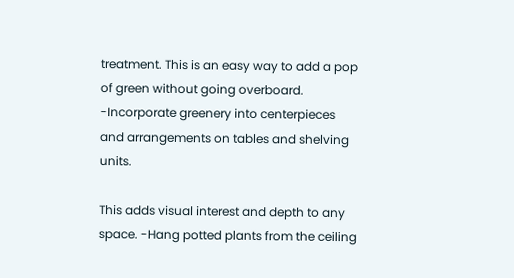treatment. This is an easy way to add a pop of green without going overboard. -Incorporate greenery into centerpieces and arrangements on tables and shelving units.

This adds visual interest and depth to any space. -Hang potted plants from the ceiling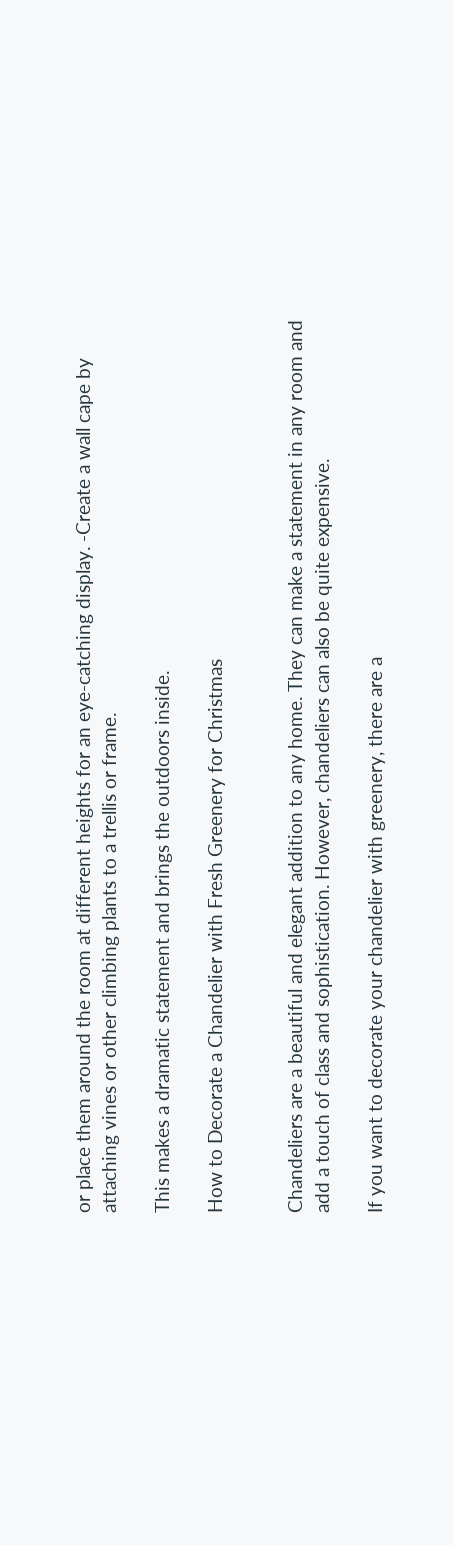or place them around the room at different heights for an eye-catching display. -Create a wall cape by attaching vines or other climbing plants to a trellis or frame.

This makes a dramatic statement and brings the outdoors inside.

How to Decorate a Chandelier with Fresh Greenery for Christmas


Chandeliers are a beautiful and elegant addition to any home. They can make a statement in any room and add a touch of class and sophistication. However, chandeliers can also be quite expensive.

If you want to decorate your chandelier with greenery, there are a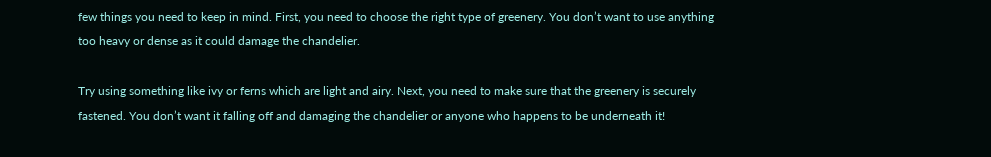few things you need to keep in mind. First, you need to choose the right type of greenery. You don’t want to use anything too heavy or dense as it could damage the chandelier.

Try using something like ivy or ferns which are light and airy. Next, you need to make sure that the greenery is securely fastened. You don’t want it falling off and damaging the chandelier or anyone who happens to be underneath it!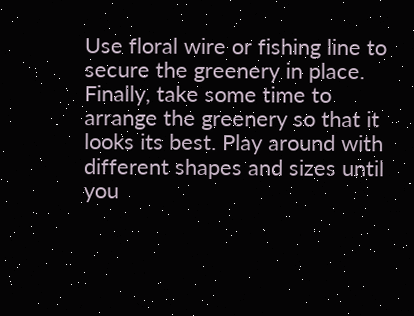Use floral wire or fishing line to secure the greenery in place. Finally, take some time to arrange the greenery so that it looks its best. Play around with different shapes and sizes until you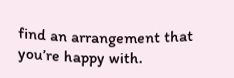find an arrangement that you’re happy with.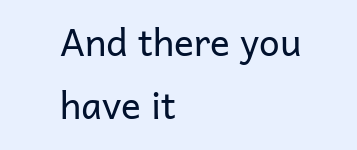And there you have it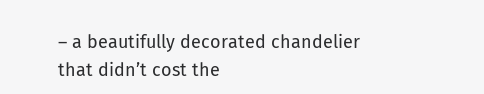– a beautifully decorated chandelier that didn’t cost the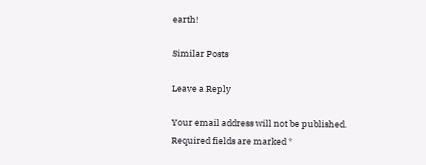earth!

Similar Posts

Leave a Reply

Your email address will not be published. Required fields are marked *